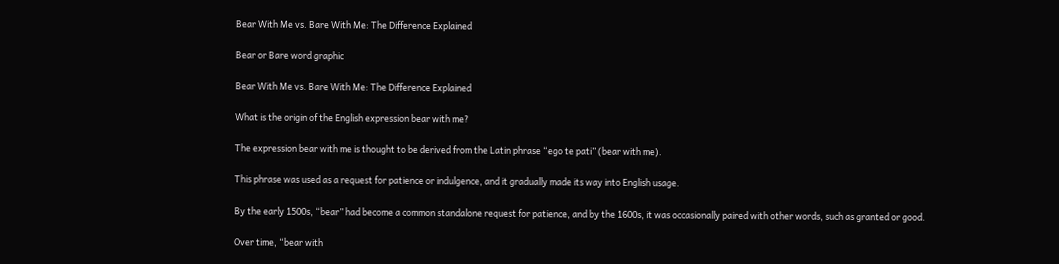Bear With Me vs. Bare With Me: The Difference Explained

Bear or Bare word graphic

Bear With Me vs. Bare With Me: The Difference Explained

What is the origin of the English expression bear with me?

The expression bear with me is thought to be derived from the Latin phrase “ego te pati” (bear with me).

This phrase was used as a request for patience or indulgence, and it gradually made its way into English usage.

By the early 1500s, “bear” had become a common standalone request for patience, and by the 1600s, it was occasionally paired with other words, such as granted or good.

Over time, “bear with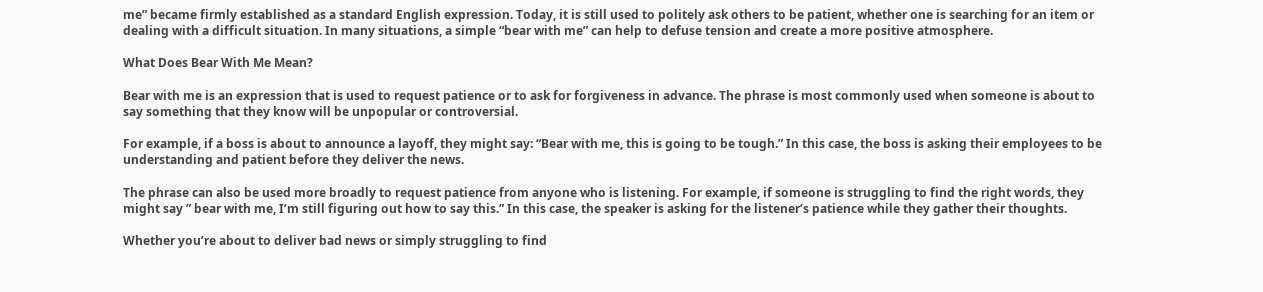me” became firmly established as a standard English expression. Today, it is still used to politely ask others to be patient, whether one is searching for an item or dealing with a difficult situation. In many situations, a simple “bear with me” can help to defuse tension and create a more positive atmosphere.

What Does Bear With Me Mean?

Bear with me is an expression that is used to request patience or to ask for forgiveness in advance. The phrase is most commonly used when someone is about to say something that they know will be unpopular or controversial.

For example, if a boss is about to announce a layoff, they might say: “Bear with me, this is going to be tough.” In this case, the boss is asking their employees to be understanding and patient before they deliver the news.

The phrase can also be used more broadly to request patience from anyone who is listening. For example, if someone is struggling to find the right words, they might say ” bear with me, I’m still figuring out how to say this.” In this case, the speaker is asking for the listener’s patience while they gather their thoughts.

Whether you’re about to deliver bad news or simply struggling to find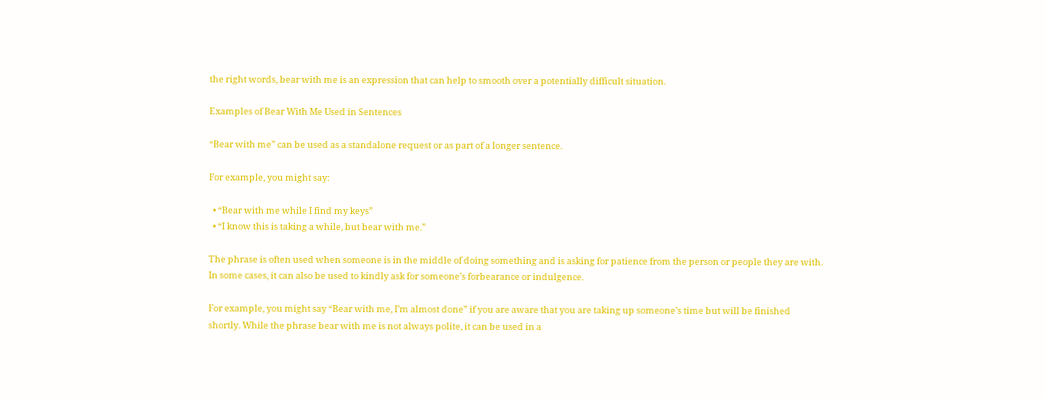the right words, bear with me is an expression that can help to smooth over a potentially difficult situation.

Examples of Bear With Me Used in Sentences

“Bear with me” can be used as a standalone request or as part of a longer sentence.

For example, you might say:

  • “Bear with me while I find my keys”
  • “I know this is taking a while, but bear with me.”

The phrase is often used when someone is in the middle of doing something and is asking for patience from the person or people they are with. In some cases, it can also be used to kindly ask for someone’s forbearance or indulgence.

For example, you might say “Bear with me, I’m almost done” if you are aware that you are taking up someone’s time but will be finished shortly. While the phrase bear with me is not always polite, it can be used in a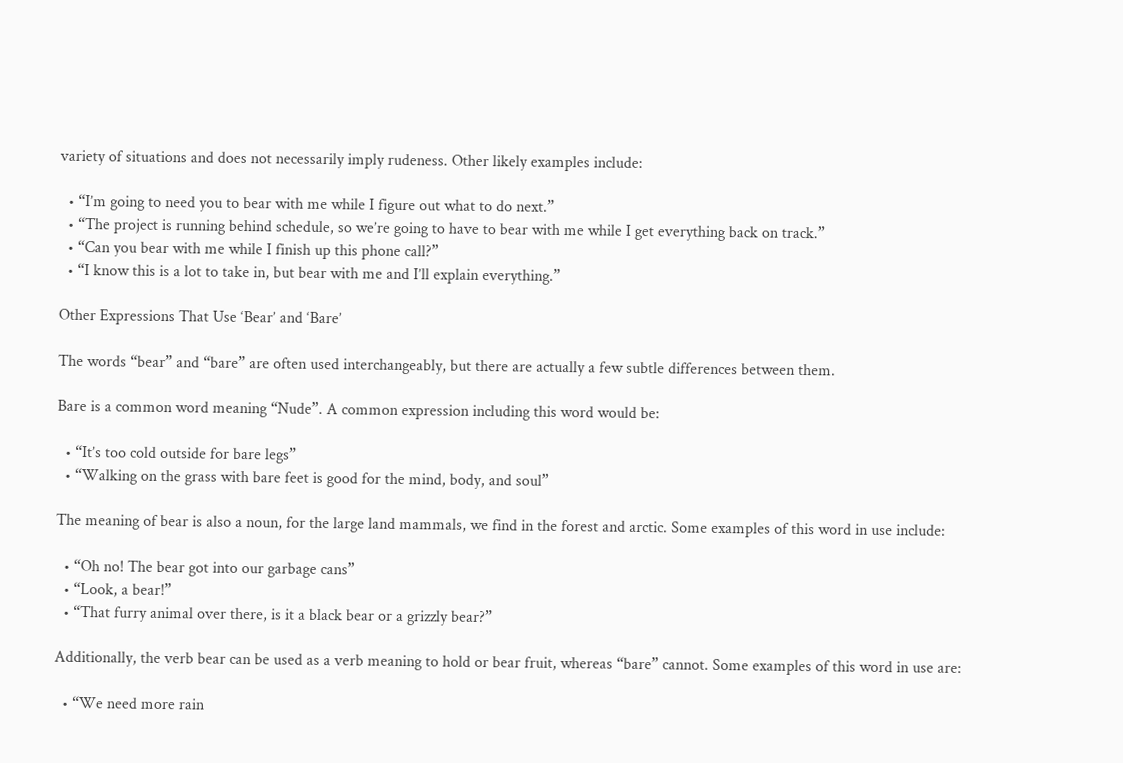variety of situations and does not necessarily imply rudeness. Other likely examples include:

  • “I’m going to need you to bear with me while I figure out what to do next.”
  • “The project is running behind schedule, so we’re going to have to bear with me while I get everything back on track.”
  • “Can you bear with me while I finish up this phone call?”
  • “I know this is a lot to take in, but bear with me and I’ll explain everything.”

Other Expressions That Use ‘Bear’ and ‘Bare’

The words “bear” and “bare” are often used interchangeably, but there are actually a few subtle differences between them.

Bare is a common word meaning “Nude”. A common expression including this word would be:

  • “It’s too cold outside for bare legs”
  • “Walking on the grass with bare feet is good for the mind, body, and soul”

The meaning of bear is also a noun, for the large land mammals, we find in the forest and arctic. Some examples of this word in use include:

  • “Oh no! The bear got into our garbage cans”
  • “Look, a bear!”
  • “That furry animal over there, is it a black bear or a grizzly bear?”

Additionally, the verb bear can be used as a verb meaning to hold or bear fruit, whereas “bare” cannot. Some examples of this word in use are:

  • “We need more rain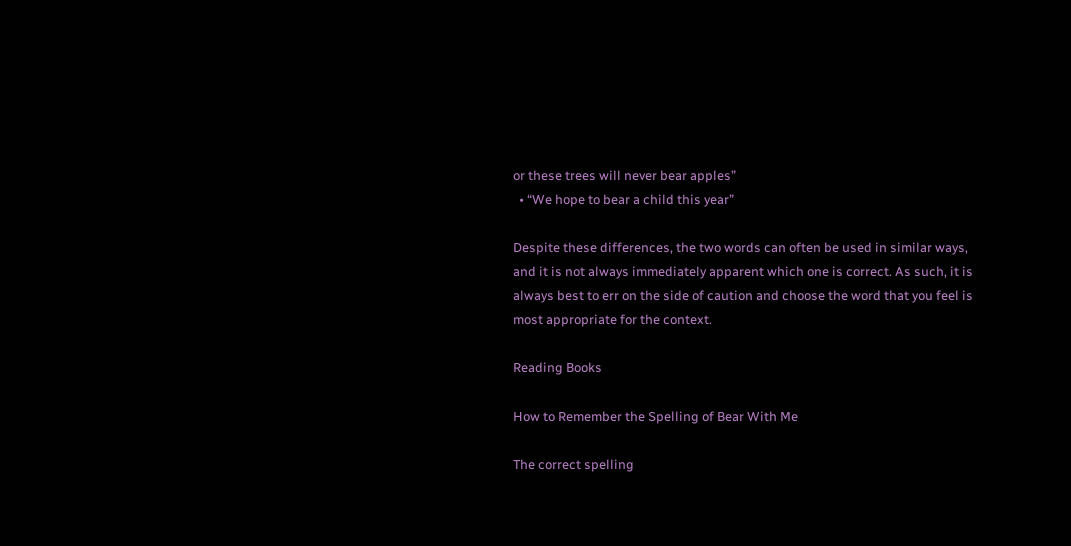or these trees will never bear apples”
  • “We hope to bear a child this year”

Despite these differences, the two words can often be used in similar ways, and it is not always immediately apparent which one is correct. As such, it is always best to err on the side of caution and choose the word that you feel is most appropriate for the context.

Reading Books

How to Remember the Spelling of Bear With Me

The correct spelling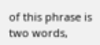of this phrase is two words,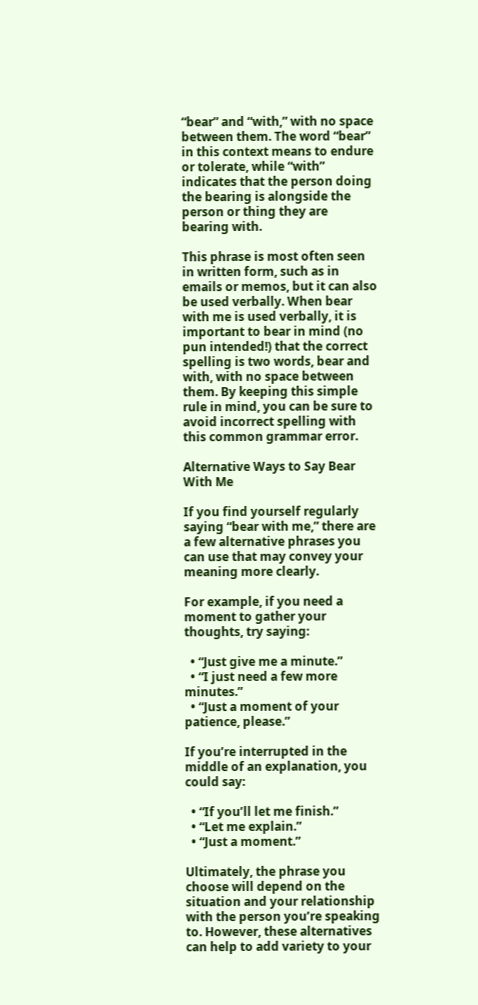“bear” and “with,” with no space between them. The word “bear” in this context means to endure or tolerate, while “with” indicates that the person doing the bearing is alongside the person or thing they are bearing with.

This phrase is most often seen in written form, such as in emails or memos, but it can also be used verbally. When bear with me is used verbally, it is important to bear in mind (no pun intended!) that the correct spelling is two words, bear and with, with no space between them. By keeping this simple rule in mind, you can be sure to avoid incorrect spelling with this common grammar error.

Alternative Ways to Say Bear With Me

If you find yourself regularly saying “bear with me,” there are a few alternative phrases you can use that may convey your meaning more clearly.

For example, if you need a moment to gather your thoughts, try saying:

  • “Just give me a minute.”
  • “I just need a few more minutes.”
  • “Just a moment of your patience, please.”

If you’re interrupted in the middle of an explanation, you could say:

  • “If you’ll let me finish.”
  • “Let me explain.”
  • “Just a moment.”

Ultimately, the phrase you choose will depend on the situation and your relationship with the person you’re speaking to. However, these alternatives can help to add variety to your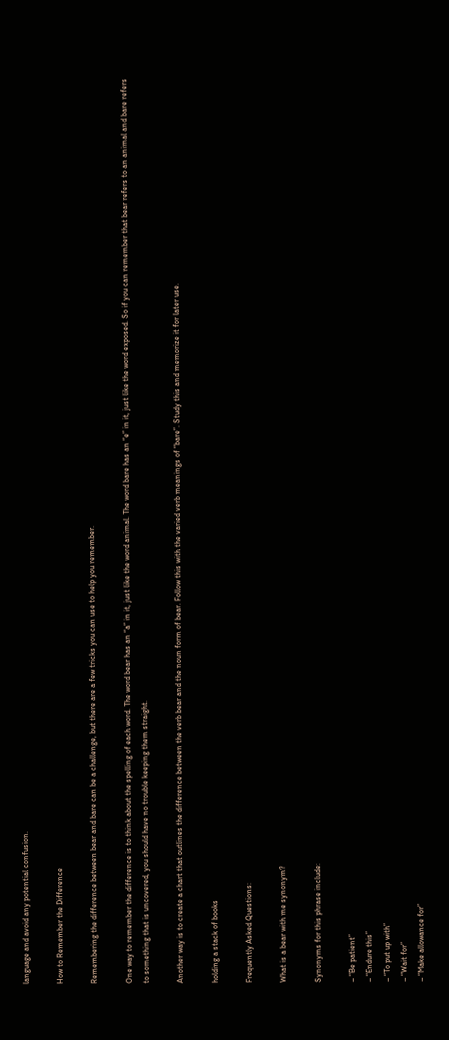language and avoid any potential confusion.

How to Remember the Difference

Remembering the difference between bear and bare can be a challenge, but there are a few tricks you can use to help you remember.

One way to remember the difference is to think about the spelling of each word. The word bear has an “a” in it, just like the word animal. The word bare has an “e” in it, just like the word exposed. So if you can remember that bear refers to an animal and bare refers to something that is uncovered, you should have no trouble keeping them straight.

Another way is to create a chart that outlines the difference between the verb bear and the noun form of bear. Follow this with the varied verb meanings of “bare”. Study this and memorize it for later use.

holding a stack of books

Frequently Asked Questions:

What is a bear with me synonym?

Synonyms for this phrase include:

– “Be patient”
– “Endure this”
– “To put up with”
– “Wait for”
– “Make allowance for”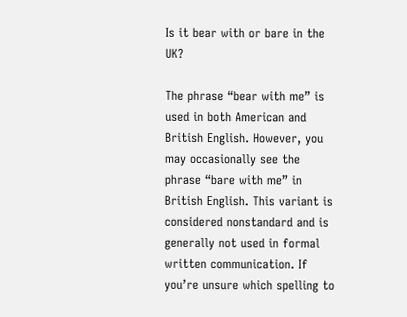Is it bear with or bare in the UK?

The phrase “bear with me” is used in both American and British English. However, you may occasionally see the phrase “bare with me” in British English. This variant is considered nonstandard and is generally not used in formal written communication. If you’re unsure which spelling to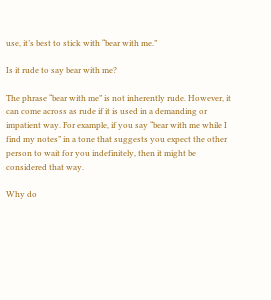use, it’s best to stick with “bear with me.”

Is it rude to say bear with me?

The phrase “bear with me” is not inherently rude. However, it can come across as rude if it is used in a demanding or impatient way. For example, if you say “bear with me while I find my notes” in a tone that suggests you expect the other person to wait for you indefinitely, then it might be considered that way.

Why do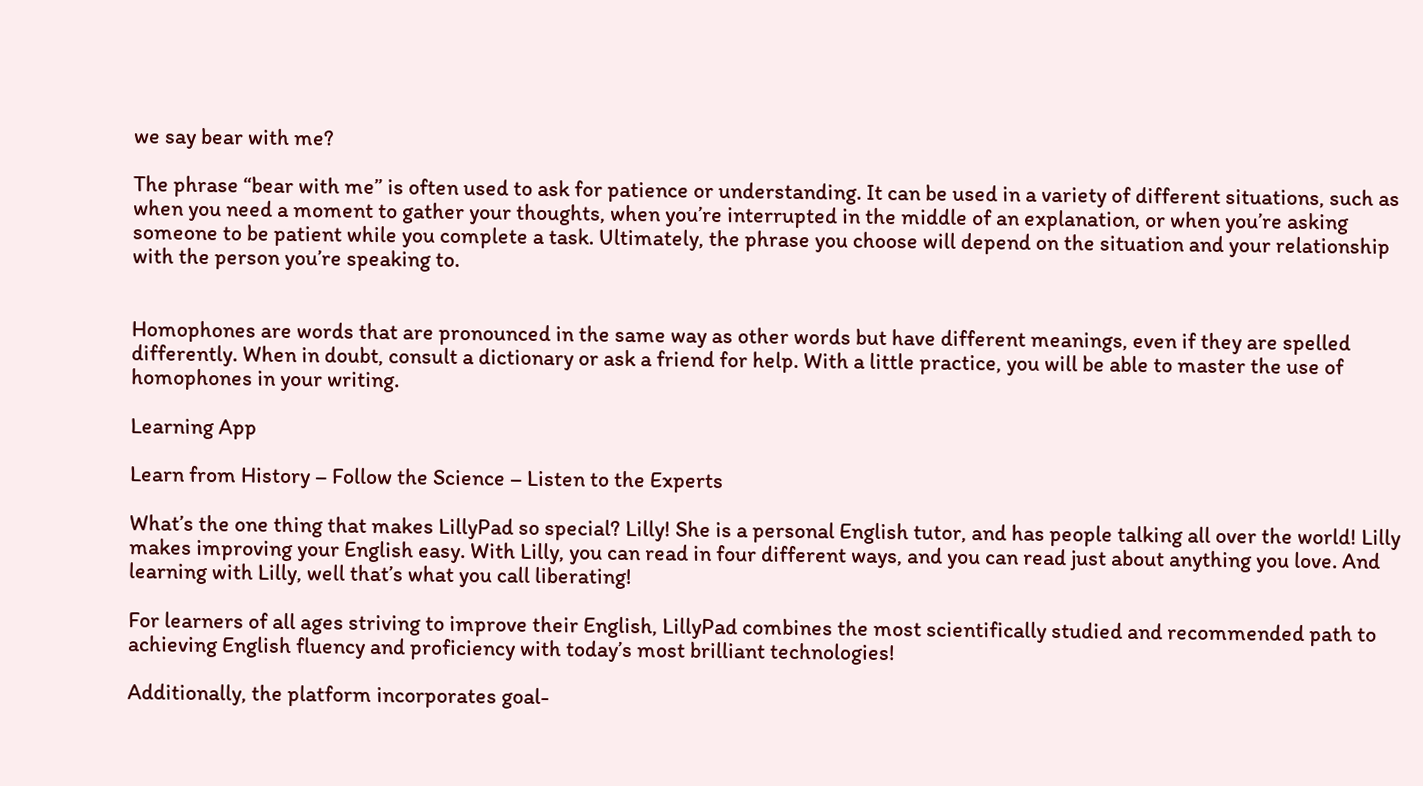we say bear with me?

The phrase “bear with me” is often used to ask for patience or understanding. It can be used in a variety of different situations, such as when you need a moment to gather your thoughts, when you’re interrupted in the middle of an explanation, or when you’re asking someone to be patient while you complete a task. Ultimately, the phrase you choose will depend on the situation and your relationship with the person you’re speaking to.


Homophones are words that are pronounced in the same way as other words but have different meanings, even if they are spelled differently. When in doubt, consult a dictionary or ask a friend for help. With a little practice, you will be able to master the use of homophones in your writing.

Learning App

Learn from History – Follow the Science – Listen to the Experts

What’s the one thing that makes LillyPad so special? Lilly! She is a personal English tutor, and has people talking all over the world! Lilly makes improving your English easy. With Lilly, you can read in four different ways, and you can read just about anything you love. And learning with Lilly, well that’s what you call liberating!

For learners of all ages striving to improve their English, LillyPad combines the most scientifically studied and recommended path to achieving English fluency and proficiency with today’s most brilliant technologies!

Additionally, the platform incorporates goal-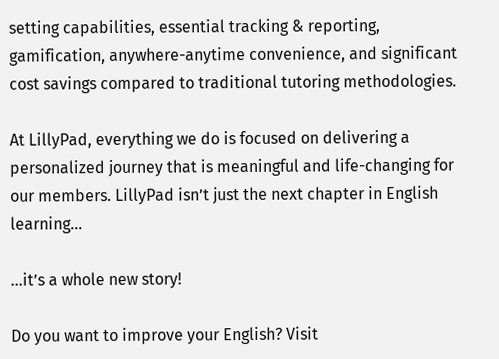setting capabilities, essential tracking & reporting, gamification, anywhere-anytime convenience, and significant cost savings compared to traditional tutoring methodologies.

At LillyPad, everything we do is focused on delivering a personalized journey that is meaningful and life-changing for our members. LillyPad isn’t just the next chapter in English learning…

…it’s a whole new story!

Do you want to improve your English? Visit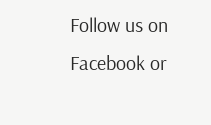Follow us on Facebook or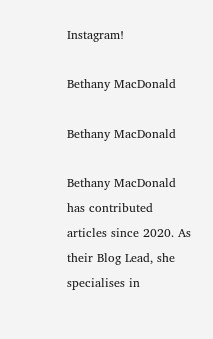Instagram!

Bethany MacDonald

Bethany MacDonald

Bethany MacDonald has contributed articles since 2020. As their Blog Lead, she specialises in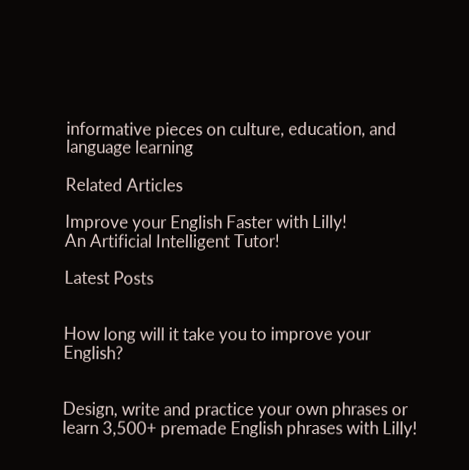informative pieces on culture, education, and language learning

Related Articles

Improve your English Faster with Lilly!
An Artificial Intelligent Tutor!

Latest Posts


How long will it take you to improve your English?


Design, write and practice your own phrases or learn 3,500+ premade English phrases with Lilly!